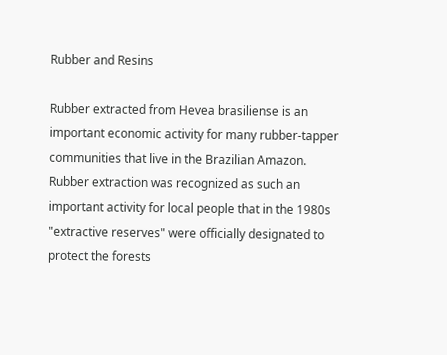Rubber and Resins

Rubber extracted from Hevea brasiliense is an important economic activity for many rubber-tapper communities that live in the Brazilian Amazon. Rubber extraction was recognized as such an important activity for local people that in the 1980s "extractive reserves" were officially designated to protect the forests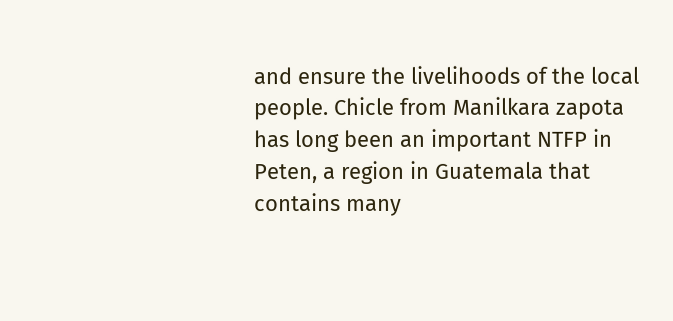and ensure the livelihoods of the local people. Chicle from Manilkara zapota has long been an important NTFP in Peten, a region in Guatemala that contains many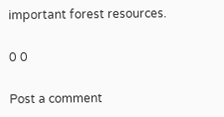important forest resources.

0 0

Post a comment